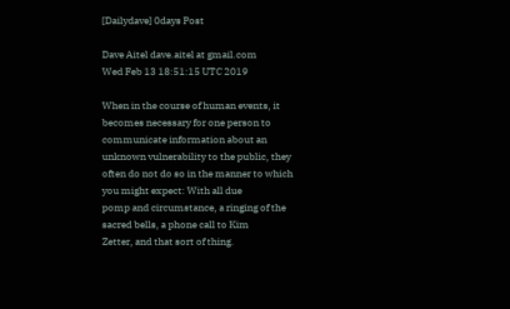[Dailydave] 0days Post

Dave Aitel dave.aitel at gmail.com
Wed Feb 13 18:51:15 UTC 2019

When in the course of human events, it becomes necessary for one person to
communicate information about an unknown vulnerability to the public, they
often do not do so in the manner to which you might expect: With all due
pomp and circumstance, a ringing of the sacred bells, a phone call to Kim
Zetter, and that sort of thing.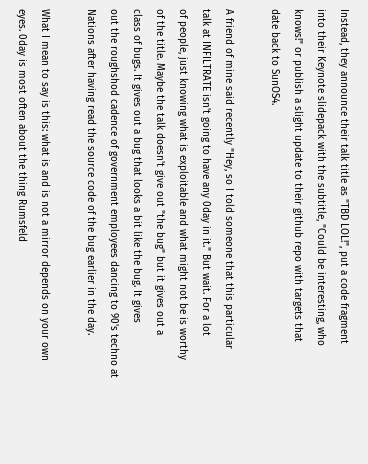Instead, they announce their talk title as "TBD LOL!", put a code fragment
into their Keynote slidepack with the subtitle, "Could be interesting, who
knows!" or publish a slight update to their github repo with targets that
date back to SunOS4.

A friend of mine said recently "Hey, so I told someone that this particular
talk at INFILTRATE isn't going to have any 0day in it." But wait. For a lot
of people, just knowing what is exploitable and what might not be is worthy
of the title. Maybe the talk doesn't give out "the bug" but it gives out a
class of bugs. It gives out a bug that looks a bit like the bug. It gives
out the roughshod cadence of government employees dancing to 90's techno at
Nations after having read the source code of the bug earlier in the day.

What I mean to say is this: what is and is not a mirror depends on your own
eyes. 0day is most often about the thing Rumsfeld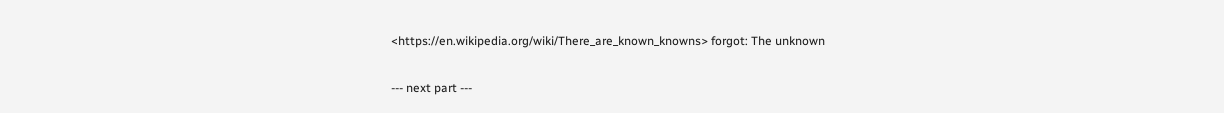<https://en.wikipedia.org/wiki/There_are_known_knowns> forgot: The unknown

--- next part ---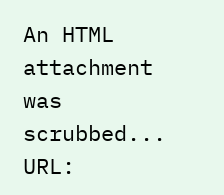An HTML attachment was scrubbed...
URL: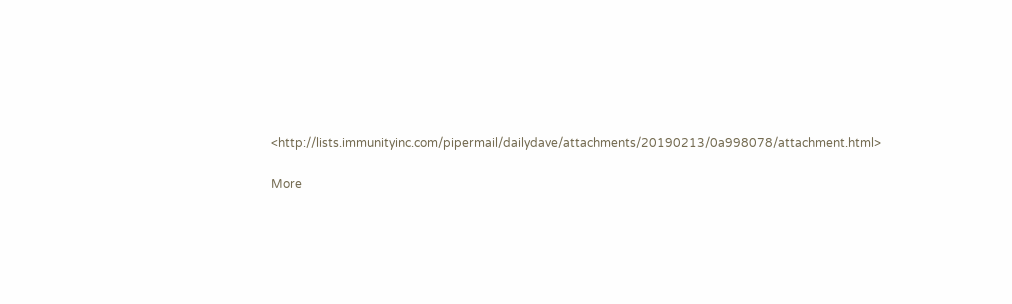<http://lists.immunityinc.com/pipermail/dailydave/attachments/20190213/0a998078/attachment.html>

More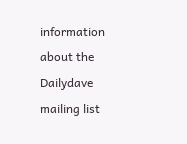information about the Dailydave mailing list